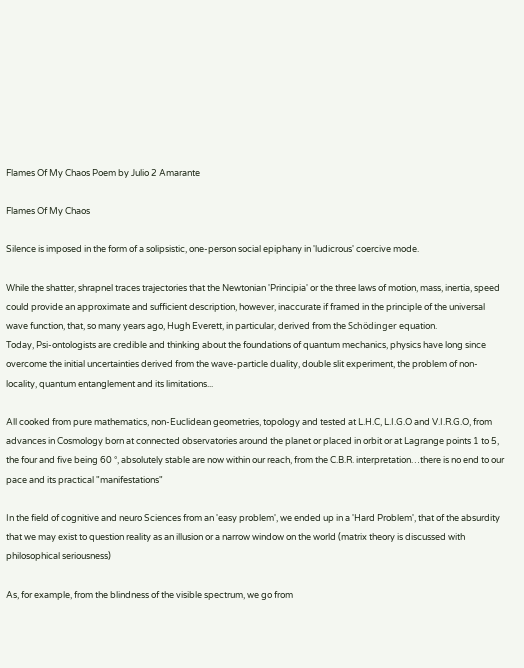Flames Of My Chaos Poem by Julio 2 Amarante

Flames Of My Chaos

Silence is imposed in the form of a solipsistic, one-person social epiphany in 'ludicrous' coercive mode.

While the shatter, shrapnel traces trajectories that the Newtonian 'Principia' or the three laws of motion, mass, inertia, speed could provide an approximate and sufficient description, however, inaccurate if framed in the principle of the universal wave function, that, so many years ago, Hugh Everett, in particular, derived from the Schödinger equation.
Today, Psi-ontologists are credible and thinking about the foundations of quantum mechanics, physics have long since overcome the initial uncertainties derived from the wave-particle duality, double slit experiment, the problem of non-locality, quantum entanglement and its limitations...

All cooked from pure mathematics, non-Euclidean geometries, topology and tested at L.H.C, L.I.G.O and V.I.R.G.O, from advances in Cosmology born at connected observatories around the planet or placed in orbit or at Lagrange points 1 to 5, the four and five being 60 °, absolutely stable are now within our reach, from the C.B.R. interpretation…there is no end to our pace and its practical "manifestations"

In the field of cognitive and neuro Sciences from an 'easy problem', we ended up in a 'Hard Problem', that of the absurdity that we may exist to question reality as an illusion or a narrow window on the world (matrix theory is discussed with philosophical seriousness)

As, for example, from the blindness of the visible spectrum, we go from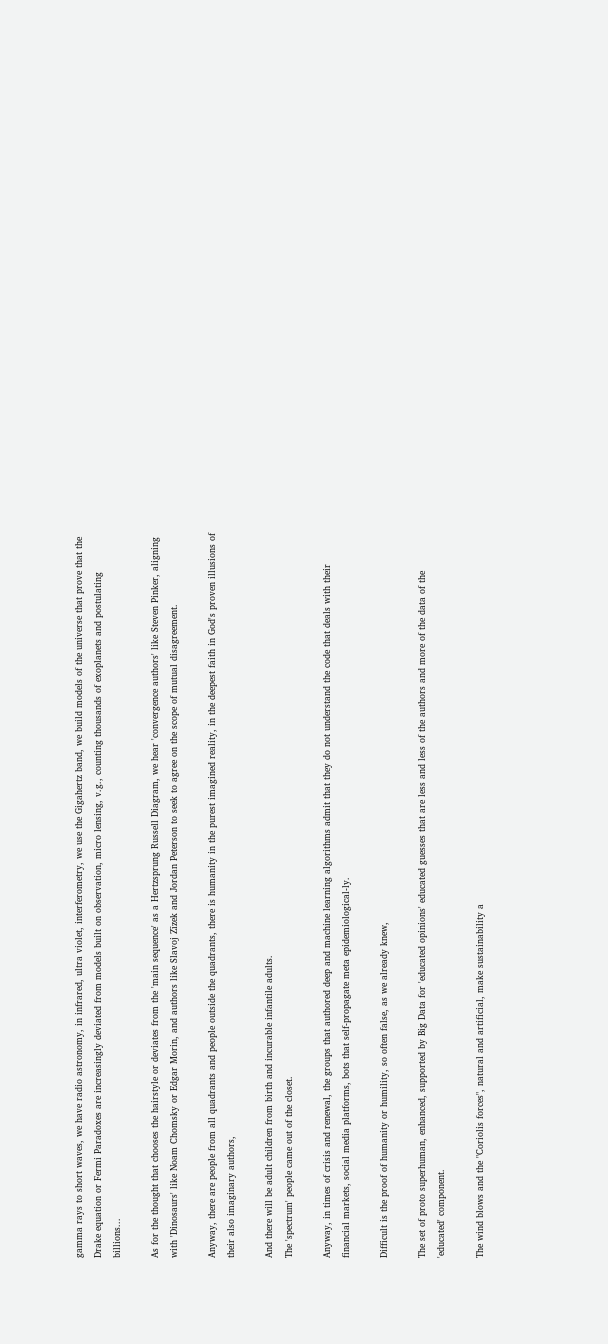gamma rays to short waves, we have radio astronomy, in infrared, ultra violet, interferometry, we use the Gigahertz band, we build models of the universe that prove that the Drake equation or Fermi Paradoxes are increasingly deviated from models built on observation, micro lensing, v.g., counting thousands of exoplanets and postulating billions...

As for the thought that chooses the hairstyle or deviates from the 'main sequence' as a Hertzsprung Russell Diagram, we hear 'convergence authors' like Steven Pinker, aligning with 'Dinosaurs' like Noam Chomsky or Edgar Morin, and authors like Slavoj Zīzek and Jordan Peterson to seek to agree on the scope of mutual disagreement.

Anyway, there are people from all quadrants and people outside the quadrants, there is humanity in the purest imagined reality, in the deepest faith in God's proven illusions of their also imaginary authors,

And there will be adult children from birth and incurable infantile adults.
The 'spectrum' people came out of the closet.

Anyway, in times of crisis and renewal, the groups that authored deep and machine learning algorithms admit that they do not understand the code that deals with their financial markets, social media platforms, bots that self-propagate meta epidemiological-ly.

Difficult is the proof of humanity or humility, so often false, as we already knew,

The set of proto superhuman, enhanced, supported by Big Data for 'educated opinions' educated guesses that are less and less of the authors and more of the data of the 'educated' component.

The wind blows and the "Coriolis forces", natural and artificial, make sustainability a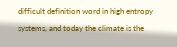difficult definition word in high entropy systems, and today the climate is the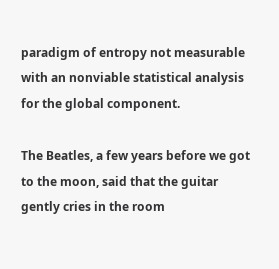paradigm of entropy not measurable with an nonviable statistical analysis for the global component.

The Beatles, a few years before we got to the moon, said that the guitar gently cries in the room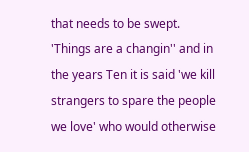that needs to be swept.
'Things are a changin'' and in the years Ten it is said 'we kill strangers to spare the people we love' who would otherwise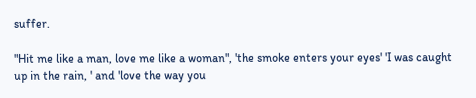suffer.

"Hit me like a man, love me like a woman", 'the smoke enters your eyes' 'I was caught up in the rain, ' and 'love the way you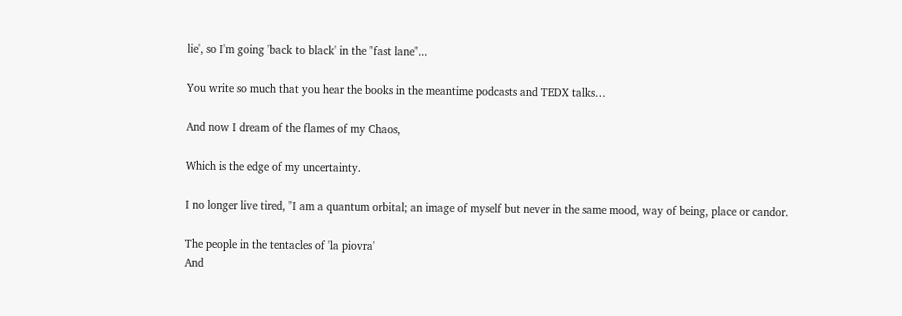lie', so I'm going 'back to black' in the "fast lane"...

You write so much that you hear the books in the meantime podcasts and TEDX talks…

And now I dream of the flames of my Chaos,

Which is the edge of my uncertainty.

I no longer live tired, "I am a quantum orbital; an image of myself but never in the same mood, way of being, place or candor.

The people in the tentacles of 'la piovra'
And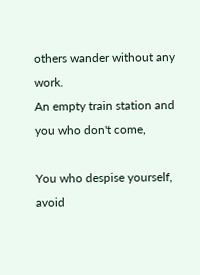others wander without any work.
An empty train station and you who don't come,

You who despise yourself, avoid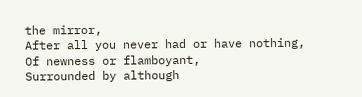the mirror,
After all you never had or have nothing,
Of newness or flamboyant,
Surrounded by although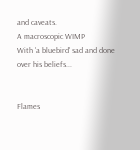and caveats.
A macroscopic WIMP
With 'a bluebird' sad and done over his beliefs...


Flames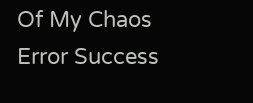Of My Chaos
Error Success